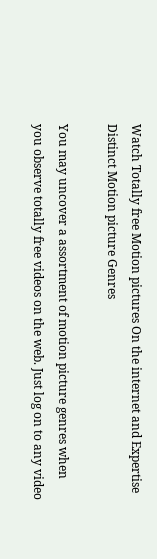Watch Totally free Motion pictures On the internet and Expertise Distinct Motion picture Genres

You may uncover a assortment of motion picture genres when you observe totally free videos on the web. Just log on to any video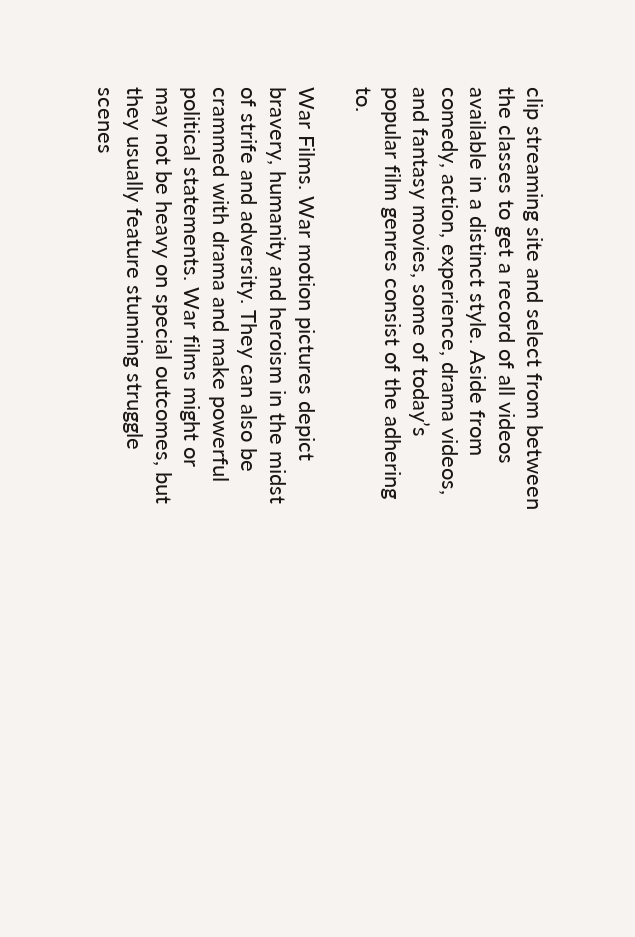clip streaming site and select from between the classes to get a record of all videos available in a distinct style. Aside from comedy, action, experience, drama videos, and fantasy movies, some of today’s popular film genres consist of the adhering to.

War Films. War motion pictures depict bravery, humanity and heroism in the midst of strife and adversity. They can also be crammed with drama and make powerful political statements. War films might or may not be heavy on special outcomes, but they usually feature stunning struggle scenes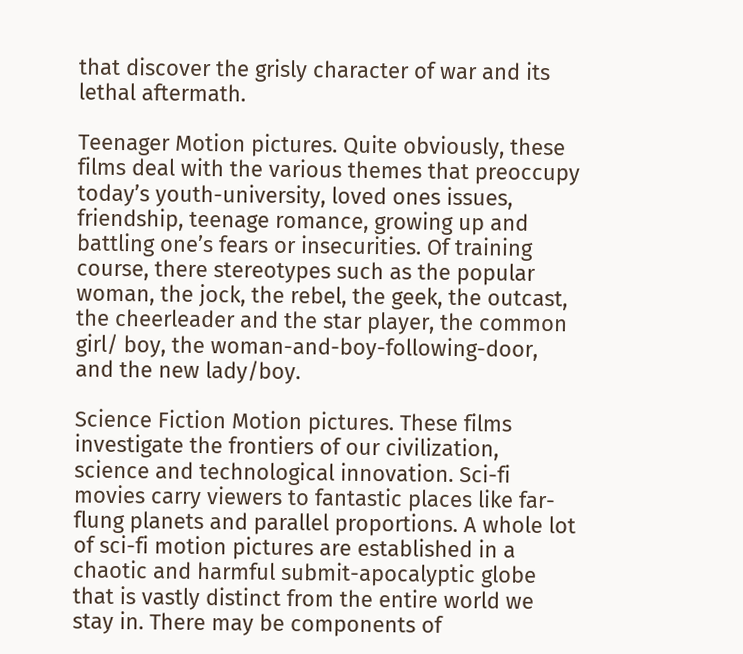that discover the grisly character of war and its lethal aftermath.

Teenager Motion pictures. Quite obviously, these films deal with the various themes that preoccupy today’s youth-university, loved ones issues, friendship, teenage romance, growing up and battling one’s fears or insecurities. Of training course, there stereotypes such as the popular woman, the jock, the rebel, the geek, the outcast, the cheerleader and the star player, the common girl/ boy, the woman-and-boy-following-door, and the new lady/boy.

Science Fiction Motion pictures. These films investigate the frontiers of our civilization, science and technological innovation. Sci-fi movies carry viewers to fantastic places like far-flung planets and parallel proportions. A whole lot of sci-fi motion pictures are established in a chaotic and harmful submit-apocalyptic globe that is vastly distinct from the entire world we stay in. There may be components of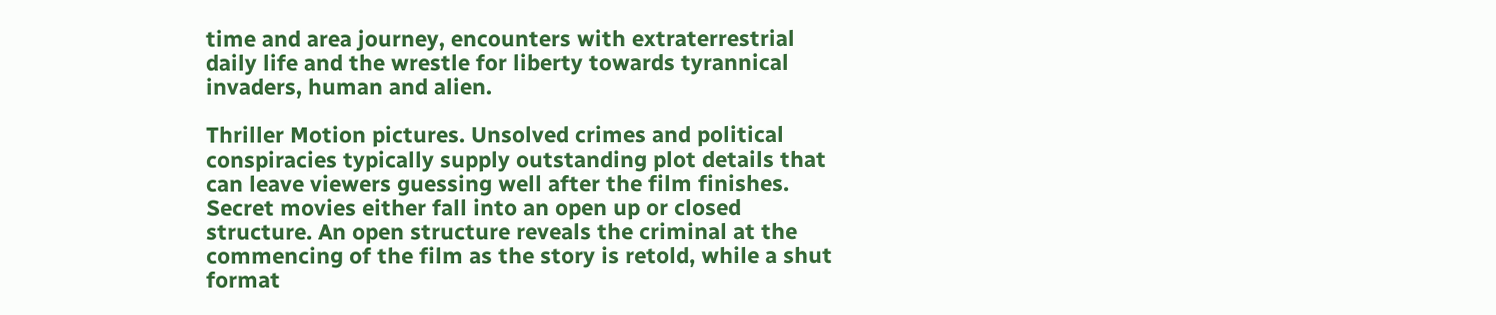time and area journey, encounters with extraterrestrial daily life and the wrestle for liberty towards tyrannical invaders, human and alien.

Thriller Motion pictures. Unsolved crimes and political conspiracies typically supply outstanding plot details that can leave viewers guessing well after the film finishes. Secret movies either fall into an open up or closed structure. An open structure reveals the criminal at the commencing of the film as the story is retold, while a shut format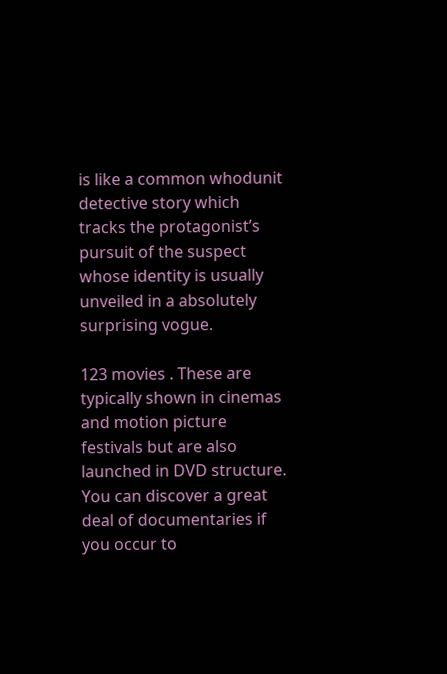is like a common whodunit detective story which tracks the protagonist’s pursuit of the suspect whose identity is usually unveiled in a absolutely surprising vogue.

123 movies . These are typically shown in cinemas and motion picture festivals but are also launched in DVD structure. You can discover a great deal of documentaries if you occur to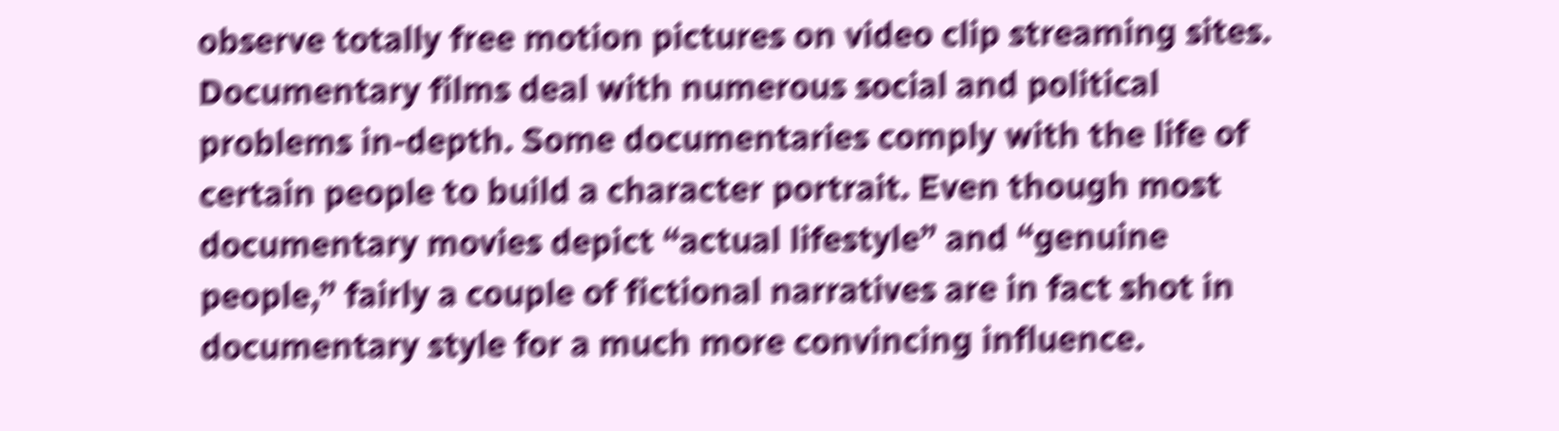observe totally free motion pictures on video clip streaming sites. Documentary films deal with numerous social and political problems in-depth. Some documentaries comply with the life of certain people to build a character portrait. Even though most documentary movies depict “actual lifestyle” and “genuine people,” fairly a couple of fictional narratives are in fact shot in documentary style for a much more convincing influence.